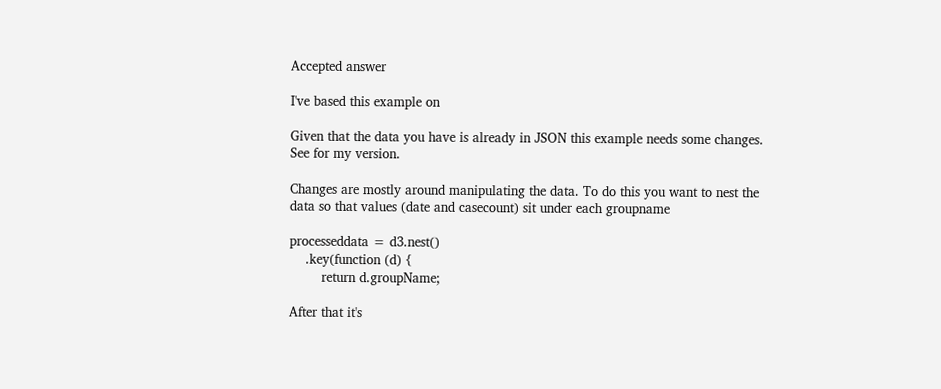Accepted answer

I've based this example on

Given that the data you have is already in JSON this example needs some changes. See for my version.

Changes are mostly around manipulating the data. To do this you want to nest the data so that values (date and casecount) sit under each groupname

processeddata = d3.nest()
    .key(function (d) {
        return d.groupName;

After that it's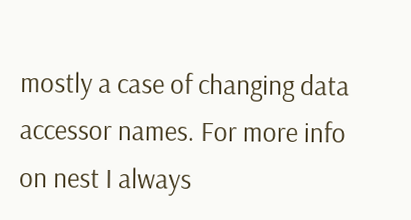mostly a case of changing data accessor names. For more info on nest I always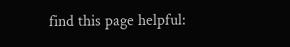find this page helpful: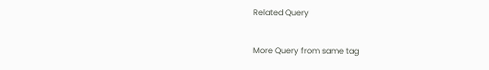Related Query

More Query from same tag